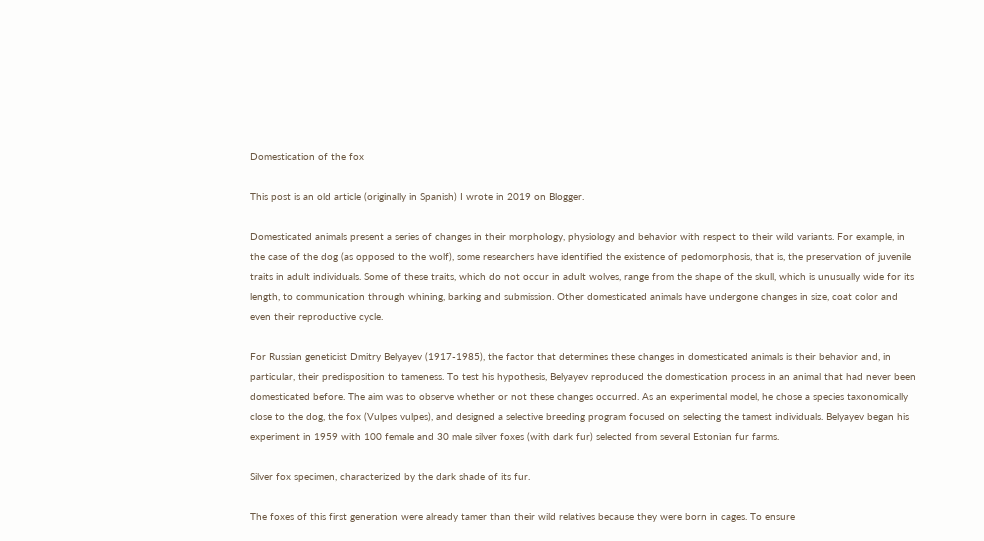Domestication of the fox

This post is an old article (originally in Spanish) I wrote in 2019 on Blogger.

Domesticated animals present a series of changes in their morphology, physiology and behavior with respect to their wild variants. For example, in the case of the dog (as opposed to the wolf), some researchers have identified the existence of pedomorphosis, that is, the preservation of juvenile traits in adult individuals. Some of these traits, which do not occur in adult wolves, range from the shape of the skull, which is unusually wide for its length, to communication through whining, barking and submission. Other domesticated animals have undergone changes in size, coat color and even their reproductive cycle.

For Russian geneticist Dmitry Belyayev (1917-1985), the factor that determines these changes in domesticated animals is their behavior and, in particular, their predisposition to tameness. To test his hypothesis, Belyayev reproduced the domestication process in an animal that had never been domesticated before. The aim was to observe whether or not these changes occurred. As an experimental model, he chose a species taxonomically close to the dog, the fox (Vulpes vulpes), and designed a selective breeding program focused on selecting the tamest individuals. Belyayev began his experiment in 1959 with 100 female and 30 male silver foxes (with dark fur) selected from several Estonian fur farms.

Silver fox specimen, characterized by the dark shade of its fur.

The foxes of this first generation were already tamer than their wild relatives because they were born in cages. To ensure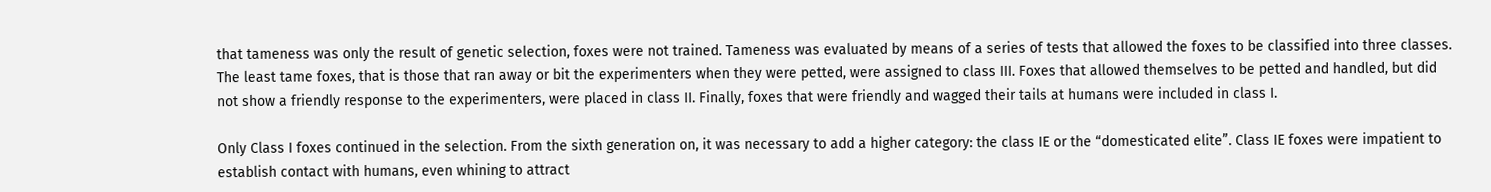that tameness was only the result of genetic selection, foxes were not trained. Tameness was evaluated by means of a series of tests that allowed the foxes to be classified into three classes. The least tame foxes, that is those that ran away or bit the experimenters when they were petted, were assigned to class III. Foxes that allowed themselves to be petted and handled, but did not show a friendly response to the experimenters, were placed in class II. Finally, foxes that were friendly and wagged their tails at humans were included in class I.

Only Class I foxes continued in the selection. From the sixth generation on, it was necessary to add a higher category: the class IE or the “domesticated elite”. Class IE foxes were impatient to establish contact with humans, even whining to attract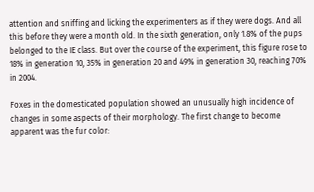attention and sniffing and licking the experimenters as if they were dogs. And all this before they were a month old. In the sixth generation, only 1.8% of the pups belonged to the IE class. But over the course of the experiment, this figure rose to 18% in generation 10, 35% in generation 20 and 49% in generation 30, reaching 70% in 2004.

Foxes in the domesticated population showed an unusually high incidence of changes in some aspects of their morphology. The first change to become apparent was the fur color: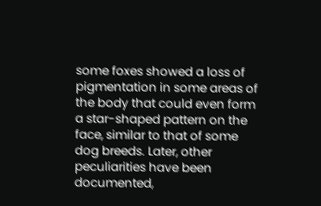some foxes showed a loss of pigmentation in some areas of the body that could even form a star-shaped pattern on the face, similar to that of some dog breeds. Later, other peculiarities have been documented,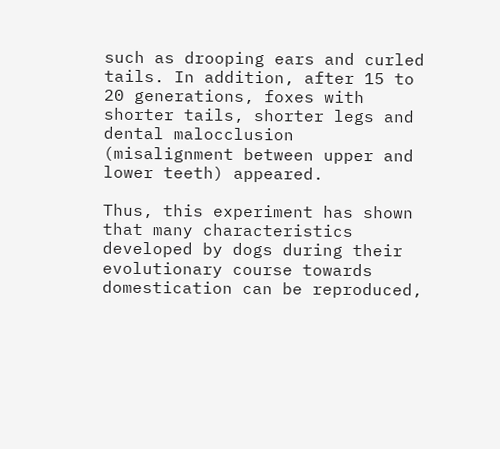such as drooping ears and curled tails. In addition, after 15 to 20 generations, foxes with shorter tails, shorter legs and dental malocclusion (misalignment between upper and lower teeth) appeared.

Thus, this experiment has shown that many characteristics developed by dogs during their evolutionary course towards domestication can be reproduced,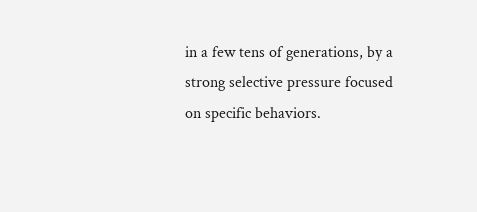in a few tens of generations, by a strong selective pressure focused on specific behaviors.